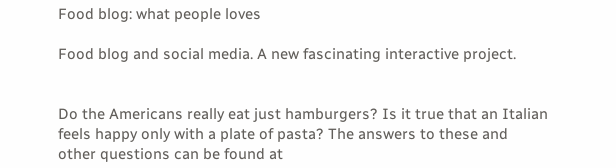Food blog: what people loves

Food blog and social media. A new fascinating interactive project.


Do the Americans really eat just hamburgers? Is it true that an Italian feels happy only with a plate of pasta? The answers to these and other questions can be found at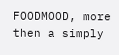FOODMOOD, more then a simply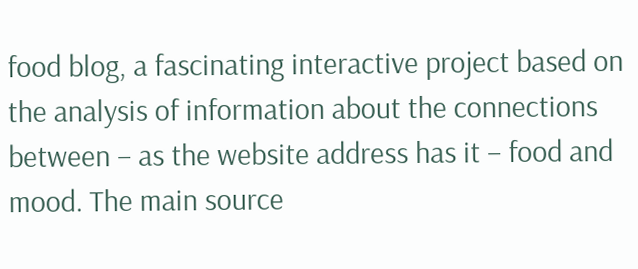food blog, a fascinating interactive project based on the analysis of information about the connections between – as the website address has it – food and mood. The main source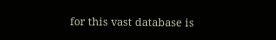for this vast database is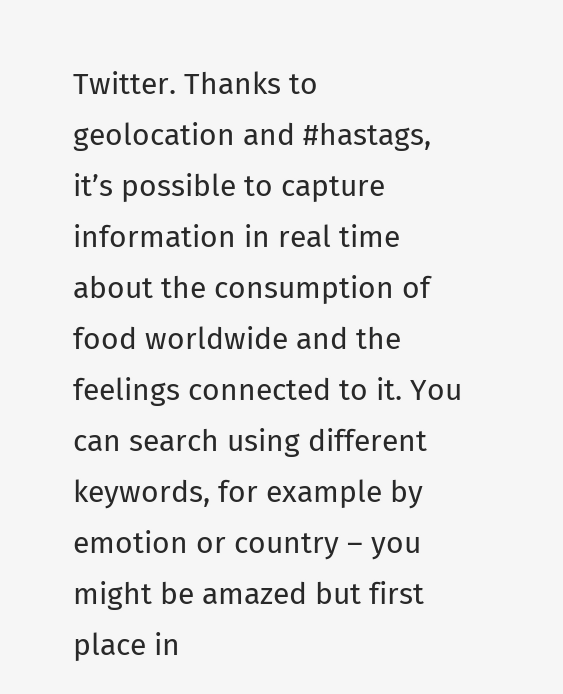Twitter. Thanks to geolocation and #hastags, it’s possible to capture information in real time about the consumption of food worldwide and the feelings connected to it. You can search using different keywords, for example by emotion or country – you might be amazed but first place in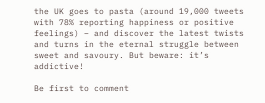the UK goes to pasta (around 19,000 tweets with 78% reporting happiness or positive feelings) – and discover the latest twists and turns in the eternal struggle between sweet and savoury. But beware: it’s addictive!

Be first to comment